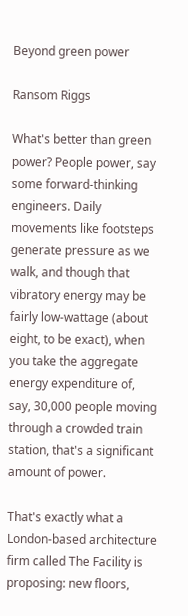Beyond green power

Ransom Riggs

What's better than green power? People power, say some forward-thinking engineers. Daily movements like footsteps generate pressure as we walk, and though that vibratory energy may be fairly low-wattage (about eight, to be exact), when you take the aggregate energy expenditure of, say, 30,000 people moving through a crowded train station, that's a significant amount of power.

That's exactly what a London-based architecture firm called The Facility is proposing: new floors,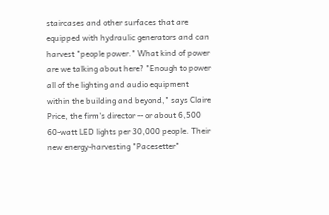staircases and other surfaces that are equipped with hydraulic generators and can harvest "people power." What kind of power are we talking about here? "Enough to power all of the lighting and audio equipment within the building and beyond," says Claire Price, the firm's director -- or about 6,500 60-watt LED lights per 30,000 people. Their new energy-harvesting "Pacesetter"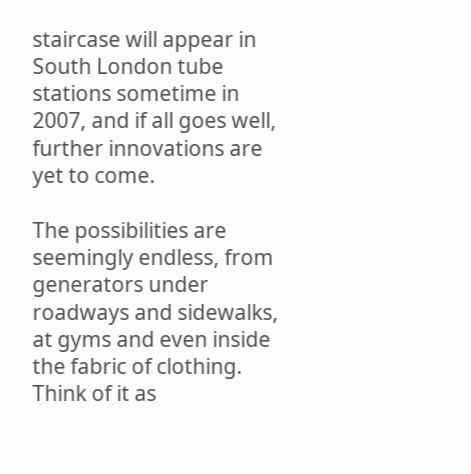staircase will appear in South London tube stations sometime in 2007, and if all goes well, further innovations are yet to come.

The possibilities are seemingly endless, from generators under roadways and sidewalks, at gyms and even inside the fabric of clothing. Think of it as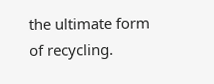the ultimate form of recycling.